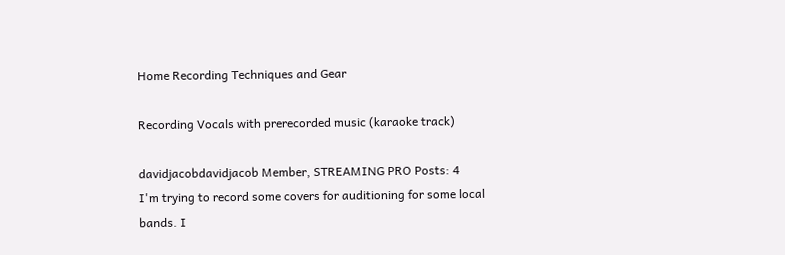Home Recording Techniques and Gear

Recording Vocals with prerecorded music (karaoke track)

davidjacobdavidjacob Member, STREAMING PRO Posts: 4
I'm trying to record some covers for auditioning for some local bands. I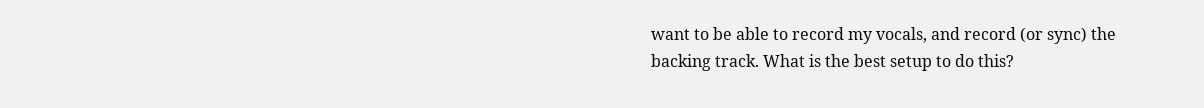want to be able to record my vocals, and record (or sync) the backing track. What is the best setup to do this?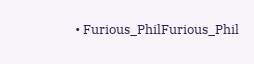• Furious_PhilFurious_Phil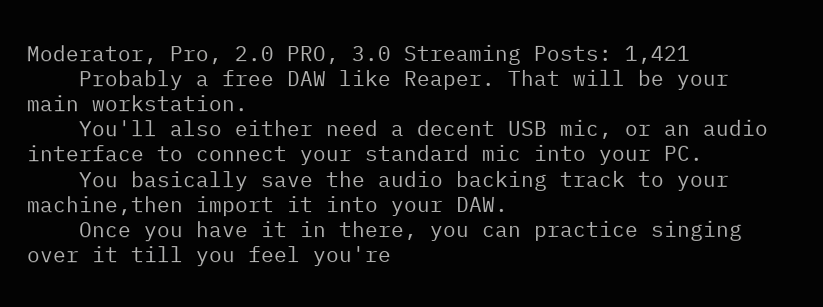Moderator, Pro, 2.0 PRO, 3.0 Streaming Posts: 1,421
    Probably a free DAW like Reaper. That will be your main workstation.
    You'll also either need a decent USB mic, or an audio interface to connect your standard mic into your PC.
    You basically save the audio backing track to your machine,then import it into your DAW.
    Once you have it in there, you can practice singing over it till you feel you're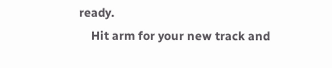ready.
    Hit arm for your new track and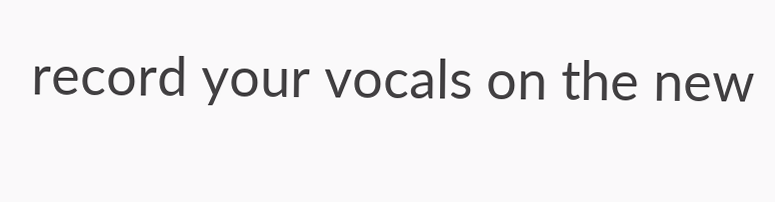record your vocals on the new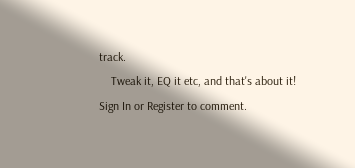track.
    Tweak it, EQ it etc, and that's about it!
Sign In or Register to comment.